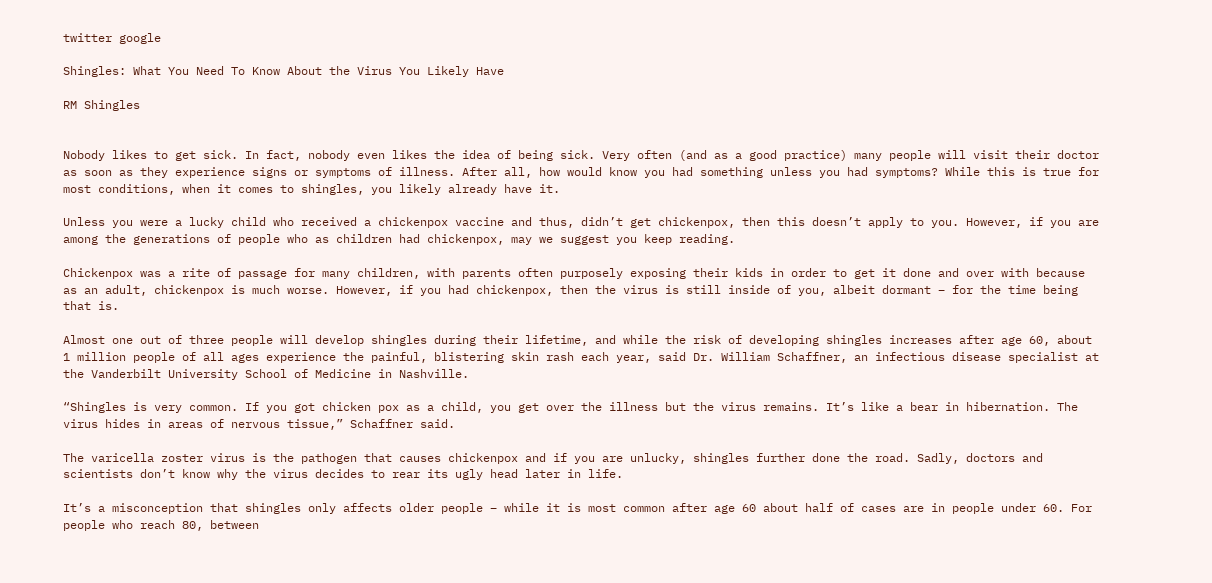twitter google

Shingles: What You Need To Know About the Virus You Likely Have

RM Shingles


Nobody likes to get sick. In fact, nobody even likes the idea of being sick. Very often (and as a good practice) many people will visit their doctor as soon as they experience signs or symptoms of illness. After all, how would know you had something unless you had symptoms? While this is true for most conditions, when it comes to shingles, you likely already have it.

Unless you were a lucky child who received a chickenpox vaccine and thus, didn’t get chickenpox, then this doesn’t apply to you. However, if you are among the generations of people who as children had chickenpox, may we suggest you keep reading.

Chickenpox was a rite of passage for many children, with parents often purposely exposing their kids in order to get it done and over with because as an adult, chickenpox is much worse. However, if you had chickenpox, then the virus is still inside of you, albeit dormant – for the time being that is.

Almost one out of three people will develop shingles during their lifetime, and while the risk of developing shingles increases after age 60, about 1 million people of all ages experience the painful, blistering skin rash each year, said Dr. William Schaffner, an infectious disease specialist at the Vanderbilt University School of Medicine in Nashville.

“Shingles is very common. If you got chicken pox as a child, you get over the illness but the virus remains. It’s like a bear in hibernation. The virus hides in areas of nervous tissue,” Schaffner said.

The varicella zoster virus is the pathogen that causes chickenpox and if you are unlucky, shingles further done the road. Sadly, doctors and scientists don’t know why the virus decides to rear its ugly head later in life.

It’s a misconception that shingles only affects older people – while it is most common after age 60 about half of cases are in people under 60. For people who reach 80, between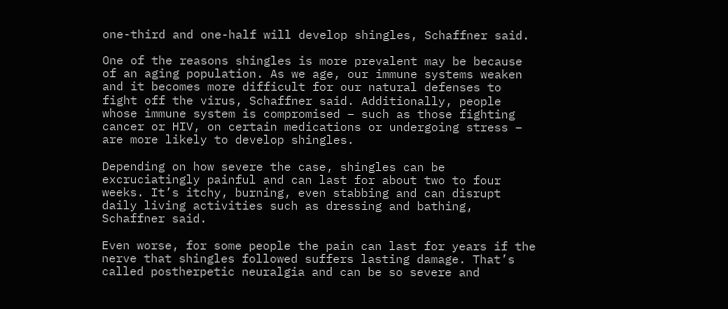one-third and one-half will develop shingles, Schaffner said.

One of the reasons shingles is more prevalent may be because of an aging population. As we age, our immune systems weaken and it becomes more difficult for our natural defenses to fight off the virus, Schaffner said. Additionally, people whose immune system is compromised – such as those fighting cancer or HIV, on certain medications or undergoing stress – are more likely to develop shingles.

Depending on how severe the case, shingles can be excruciatingly painful and can last for about two to four weeks. It’s itchy, burning, even stabbing and can disrupt daily living activities such as dressing and bathing, Schaffner said.

Even worse, for some people the pain can last for years if the nerve that shingles followed suffers lasting damage. That’s called postherpetic neuralgia and can be so severe and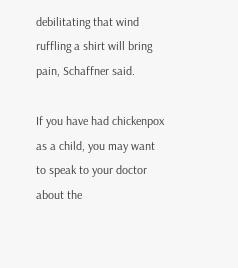debilitating that wind ruffling a shirt will bring pain, Schaffner said.

If you have had chickenpox as a child, you may want to speak to your doctor about the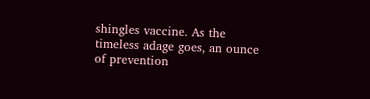shingles vaccine. As the timeless adage goes, an ounce of prevention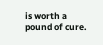is worth a pound of cure.